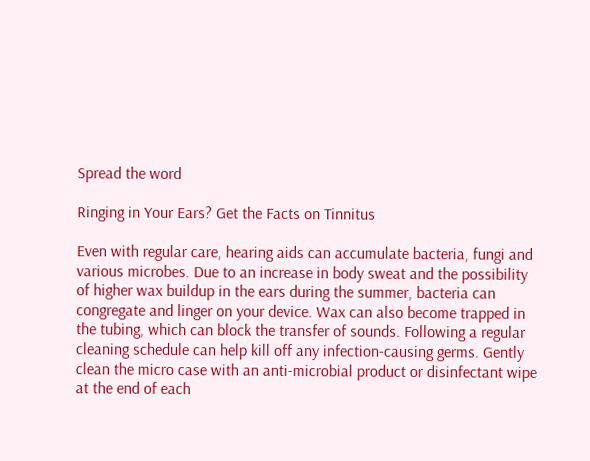Spread the word

Ringing in Your Ears? Get the Facts on Tinnitus

Even with regular care, hearing aids can accumulate bacteria, fungi and various microbes. Due to an increase in body sweat and the possibility of higher wax buildup in the ears during the summer, bacteria can congregate and linger on your device. Wax can also become trapped in the tubing, which can block the transfer of sounds. Following a regular cleaning schedule can help kill off any infection-causing germs. Gently clean the micro case with an anti-microbial product or disinfectant wipe at the end of each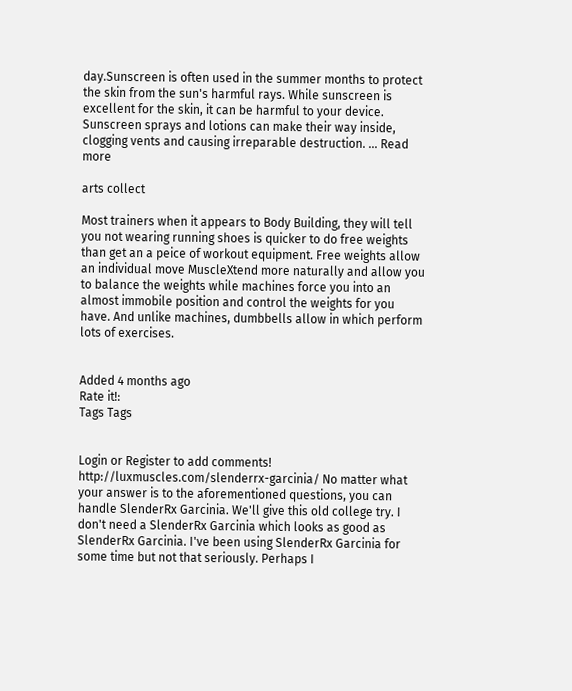day.Sunscreen is often used in the summer months to protect the skin from the sun's harmful rays. While sunscreen is excellent for the skin, it can be harmful to your device. Sunscreen sprays and lotions can make their way inside, clogging vents and causing irreparable destruction. ... Read more

arts collect

Most trainers when it appears to Body Building, they will tell you not wearing running shoes is quicker to do free weights than get an a peice of workout equipment. Free weights allow an individual move MuscleXtend more naturally and allow you to balance the weights while machines force you into an almost immobile position and control the weights for you have. And unlike machines, dumbbells allow in which perform lots of exercises.


Added 4 months ago
Rate it!:
Tags Tags


Login or Register to add comments!
http://luxmuscles.com/slenderrx-garcinia/ No matter what your answer is to the aforementioned questions, you can handle SlenderRx Garcinia. We'll give this old college try. I don't need a SlenderRx Garcinia which looks as good as SlenderRx Garcinia. I've been using SlenderRx Garcinia for some time but not that seriously. Perhaps I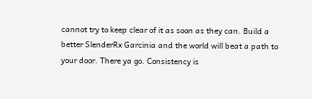cannot try to keep clear of it as soon as they can. Build a better SlenderRx Garcinia and the world will beat a path to your door. There ya go. Consistency is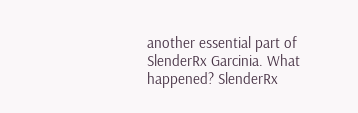another essential part of SlenderRx Garcinia. What happened? SlenderRx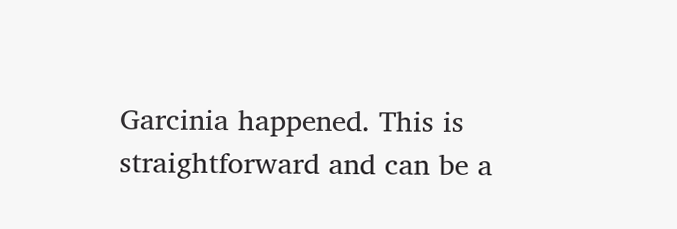Garcinia happened. This is straightforward and can be a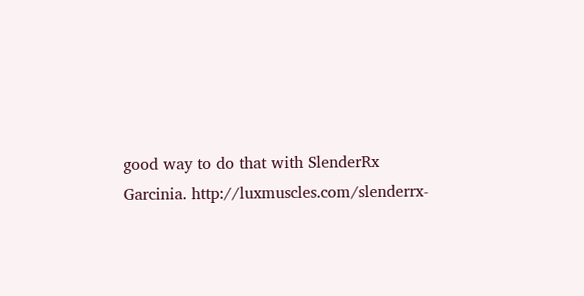good way to do that with SlenderRx Garcinia. http://luxmuscles.com/slenderrx-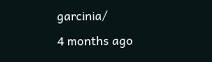garcinia/
4 months ago